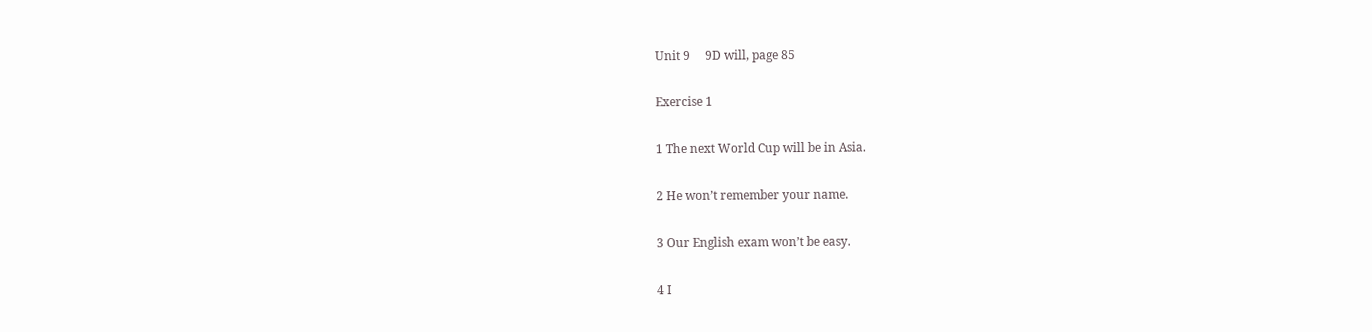Unit 9     9D will, page 85

Exercise 1

1 The next World Cup will be in Asia.

2 He won’t remember your name.

3 Our English exam won’t be easy.

4 I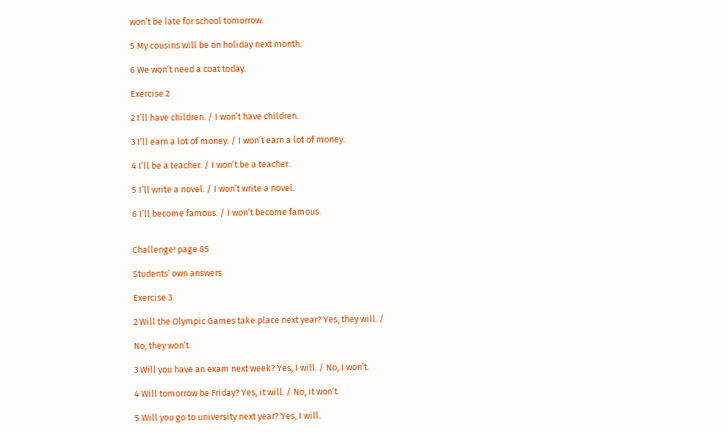won’t be late for school tomorrow.

5 My cousins will be on holiday next month.

6 We won’t need a coat today.

Exercise 2

2 I’ll have children. / I won’t have children.

3 I’ll earn a lot of money. / I won’t earn a lot of money.

4 I’ll be a teacher. / I won’t be a teacher.

5 I’ll write a novel. / I won’t write a novel.

6 I’ll become famous. / I won’t become famous.


Challenge! page 85

Students’ own answers

Exercise 3

2 Will the Olympic Games take place next year? Yes, they will. /

No, they won’t.

3 Will you have an exam next week? Yes, I will. / No, I won’t.

4 Will tomorrow be Friday? Yes, it will. / No, it won’t.

5 Will you go to university next year? Yes, I will.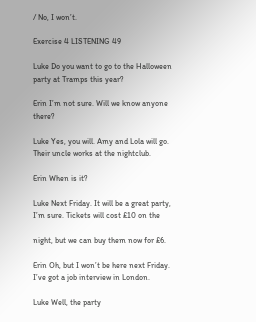/ No, I won’t.

Exercise 4 LISTENING 49

Luke Do you want to go to the Halloween party at Tramps this year?

Erin I’m not sure. Will we know anyone there?

Luke Yes, you will. Amy and Lola will go. Their uncle works at the nightclub.

Erin When is it?

Luke Next Friday. It will be a great party, I’m sure. Tickets will cost £10 on the

night, but we can buy them now for £6.

Erin Oh, but I won’t be here next Friday. I’ve got a job interview in London.

Luke Well, the party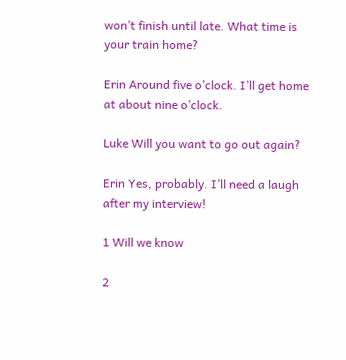won’t finish until late. What time is your train home?

Erin Around five o’clock. I’ll get home at about nine o’clock.

Luke Will you want to go out again?

Erin Yes, probably. I’ll need a laugh after my interview!

1 Will we know

2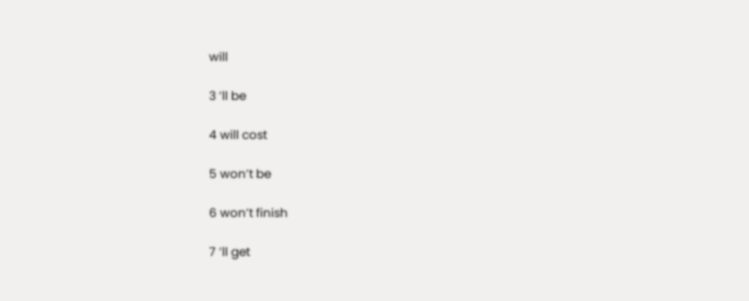will

3 ’ll be

4 will cost

5 won’t be

6 won’t finish

7 ’ll get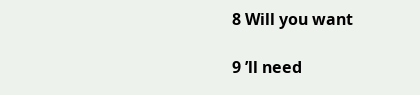8 Will you want

9 ’ll need